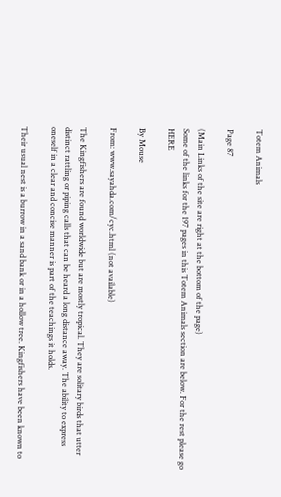Totem Animals

Page 87

(Main Links of the site are right at the bottom of the page)
Some of the links for the 197 pages in this Totem Animals section are below. For the rest please go HERE

By Mouse

From: www.sayahda.com/cyc.html (not available)

The Kingfishers are found worldwide but are mostly tropical. They are solitary birds that utter
distinct rattling or piping calls that can be heard a long distance away. The ability to express
oneself in a clear and concise manner is part of the teachings it holds.

Their usual nest is a burrow in a sand bank or in a hollow tree. Kingfishers have been known to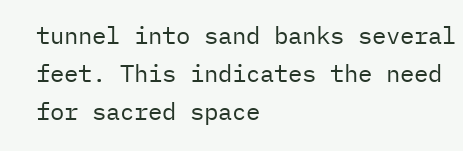tunnel into sand banks several feet. This indicates the need for sacred space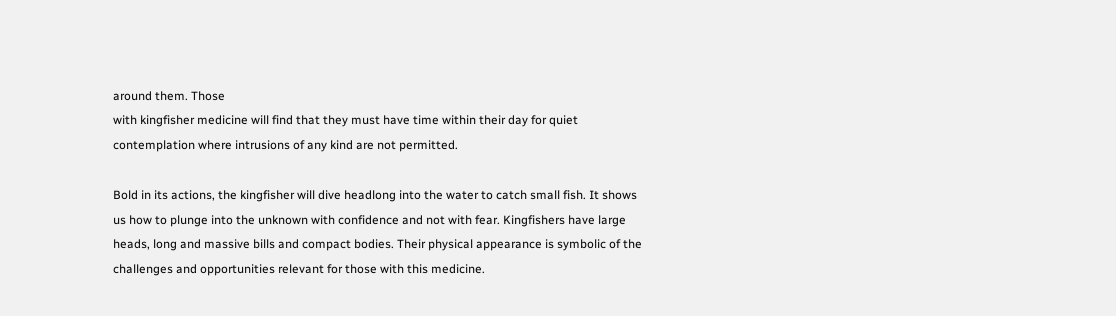around them. Those
with kingfisher medicine will find that they must have time within their day for quiet
contemplation where intrusions of any kind are not permitted.

Bold in its actions, the kingfisher will dive headlong into the water to catch small fish. It shows
us how to plunge into the unknown with confidence and not with fear. Kingfishers have large
heads, long and massive bills and compact bodies. Their physical appearance is symbolic of the
challenges and opportunities relevant for those with this medicine.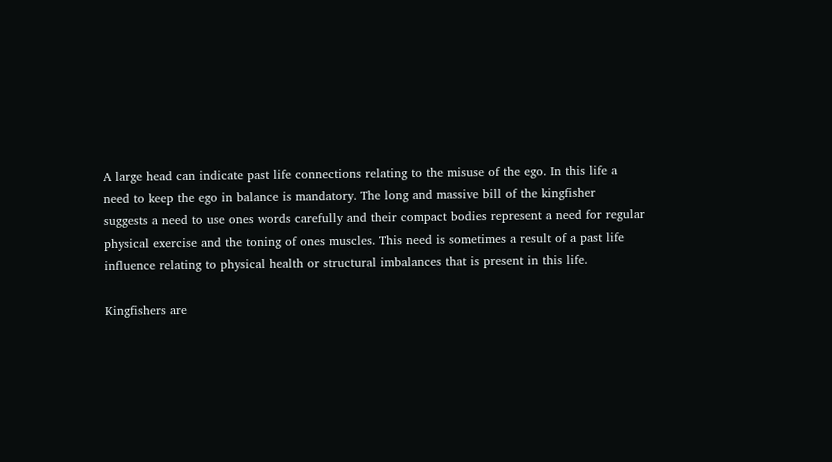A large head can indicate past life connections relating to the misuse of the ego. In this life a
need to keep the ego in balance is mandatory. The long and massive bill of the kingfisher
suggests a need to use ones words carefully and their compact bodies represent a need for regular
physical exercise and the toning of ones muscles. This need is sometimes a result of a past life
influence relating to physical health or structural imbalances that is present in this life.

Kingfishers are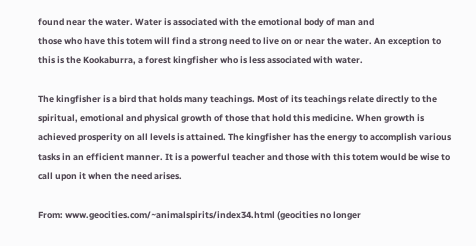found near the water. Water is associated with the emotional body of man and
those who have this totem will find a strong need to live on or near the water. An exception to
this is the Kookaburra, a forest kingfisher who is less associated with water.

The kingfisher is a bird that holds many teachings. Most of its teachings relate directly to the
spiritual, emotional and physical growth of those that hold this medicine. When growth is
achieved prosperity on all levels is attained. The kingfisher has the energy to accomplish various
tasks in an efficient manner. It is a powerful teacher and those with this totem would be wise to
call upon it when the need arises.

From: www.geocities.com/~animalspirits/index34.html (geocities no longer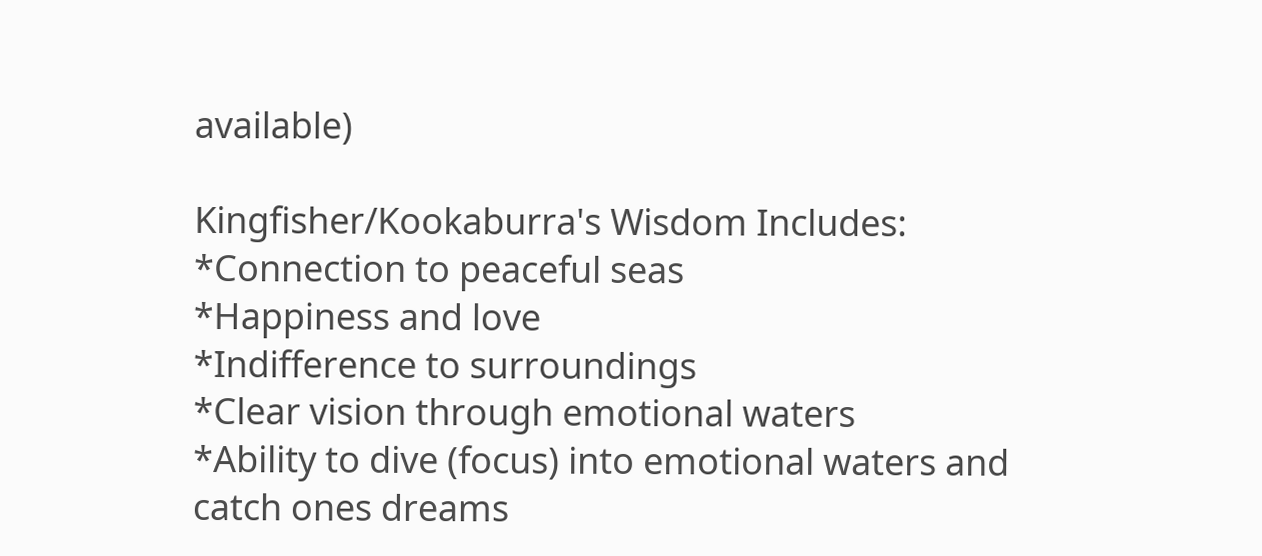available)

Kingfisher/Kookaburra's Wisdom Includes:
*Connection to peaceful seas
*Happiness and love
*Indifference to surroundings
*Clear vision through emotional waters
*Ability to dive (focus) into emotional waters and catch ones dreams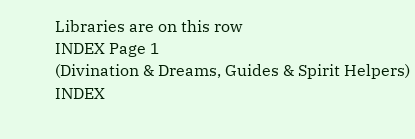Libraries are on this row
INDEX Page 1
(Divination & Dreams, Guides & Spirit Helpers)
INDEX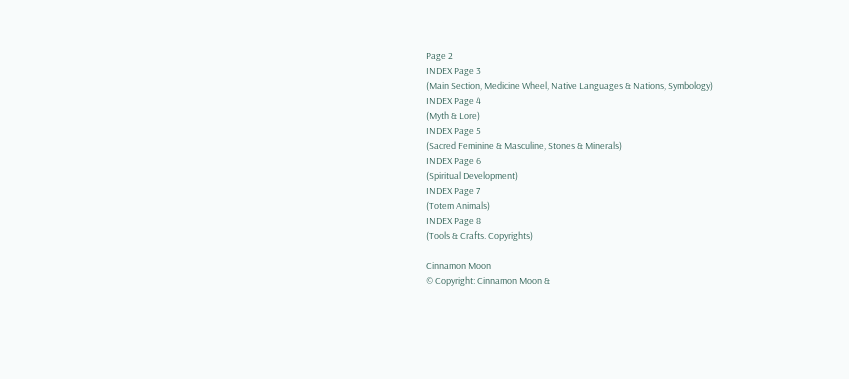Page 2
INDEX Page 3
(Main Section, Medicine Wheel, Native Languages & Nations, Symbology)
INDEX Page 4
(Myth & Lore)
INDEX Page 5
(Sacred Feminine & Masculine, Stones & Minerals)
INDEX Page 6
(Spiritual Development)
INDEX Page 7
(Totem Animals)
INDEX Page 8
(Tools & Crafts. Copyrights)

Cinnamon Moon
© Copyright: Cinnamon Moon &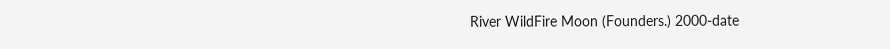River WildFire Moon (Founders.) 2000-date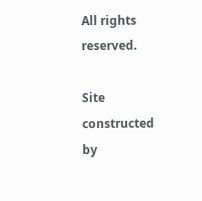All rights reserved.

Site constructed by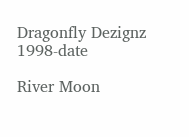Dragonfly Dezignz 1998-date

River Moon